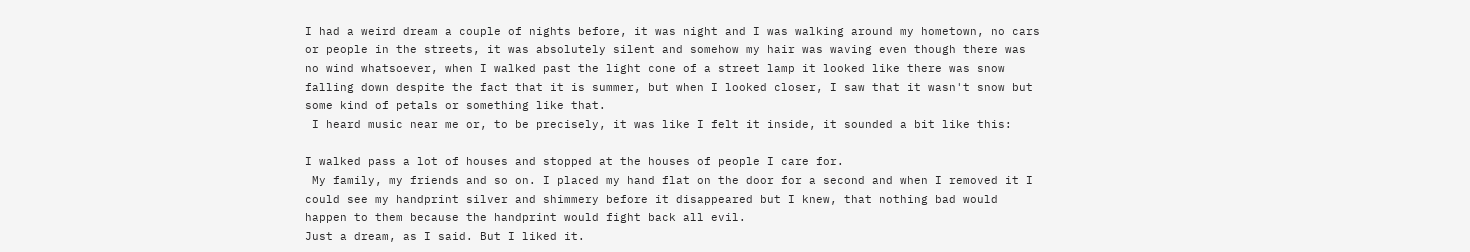I had a weird dream a couple of nights before, it was night and I was walking around my hometown, no cars or people in the streets, it was absolutely silent and somehow my hair was waving even though there was no wind whatsoever, when I walked past the light cone of a street lamp it looked like there was snow falling down despite the fact that it is summer, but when I looked closer, I saw that it wasn't snow but some kind of petals or something like that.
 I heard music near me or, to be precisely, it was like I felt it inside, it sounded a bit like this:

I walked pass a lot of houses and stopped at the houses of people I care for.
 My family, my friends and so on. I placed my hand flat on the door for a second and when I removed it I could see my handprint silver and shimmery before it disappeared but I knew, that nothing bad would happen to them because the handprint would fight back all evil.
Just a dream, as I said. But I liked it.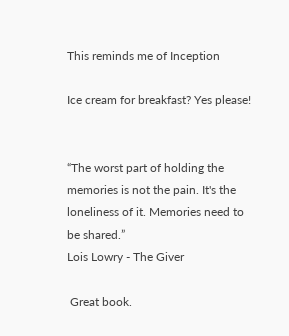This reminds me of Inception

Ice cream for breakfast? Yes please!


“The worst part of holding the memories is not the pain. It's the loneliness of it. Memories need to be shared.”
Lois Lowry - The Giver

 Great book.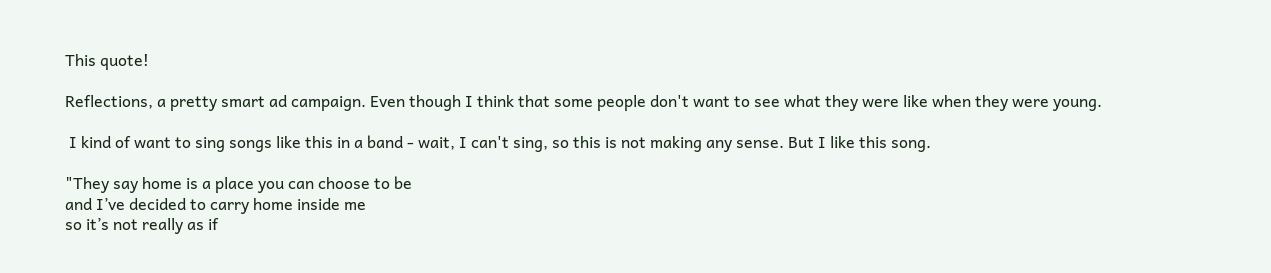This quote!

Reflections, a pretty smart ad campaign. Even though I think that some people don't want to see what they were like when they were young.

 I kind of want to sing songs like this in a band - wait, I can't sing, so this is not making any sense. But I like this song.

"They say home is a place you can choose to be
and I’ve decided to carry home inside me
so it’s not really as if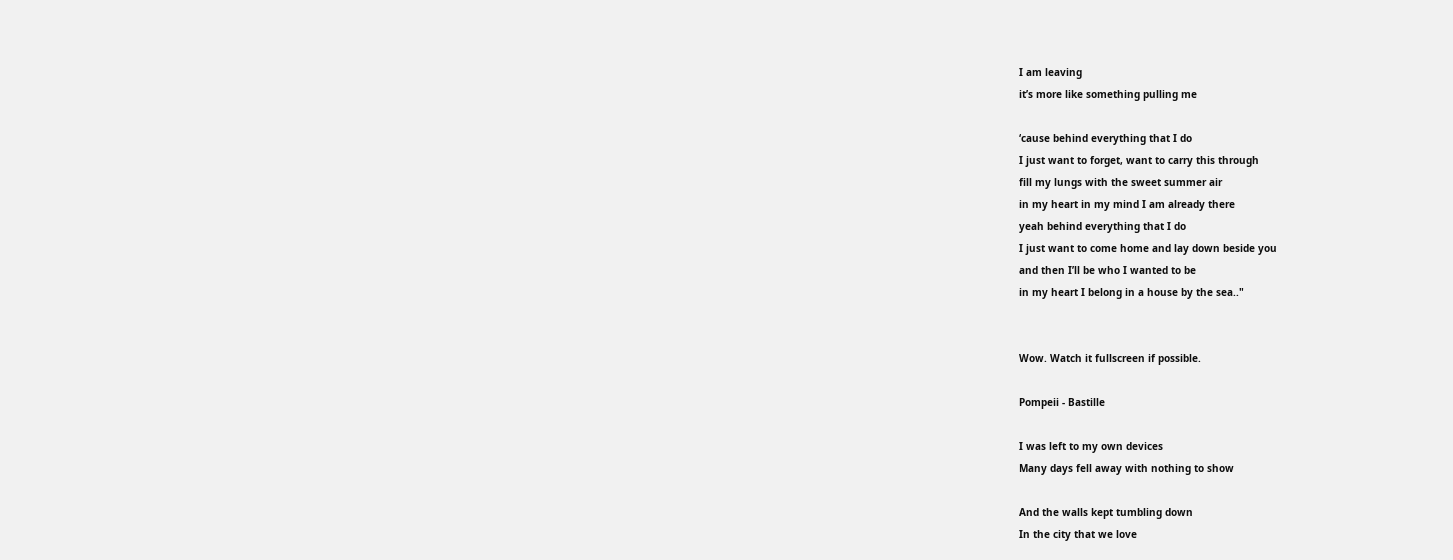I am leaving
it’s more like something pulling me

‘cause behind everything that I do
I just want to forget, want to carry this through
fill my lungs with the sweet summer air
in my heart in my mind I am already there
yeah behind everything that I do
I just want to come home and lay down beside you
and then I’ll be who I wanted to be
in my heart I belong in a house by the sea.."


Wow. Watch it fullscreen if possible.

Pompeii - Bastille

I was left to my own devices
Many days fell away with nothing to show

And the walls kept tumbling down
In the city that we love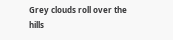Grey clouds roll over the hills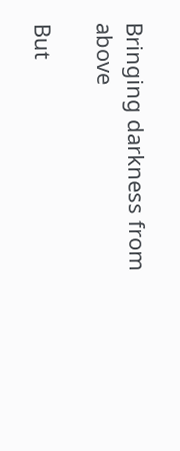Bringing darkness from above

But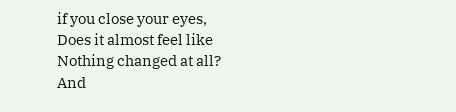if you close your eyes,
Does it almost feel like
Nothing changed at all?
And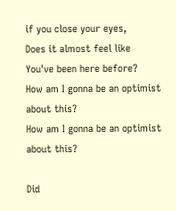if you close your eyes,
Does it almost feel like
You've been here before?
How am I gonna be an optimist about this?
How am I gonna be an optimist about this?

Did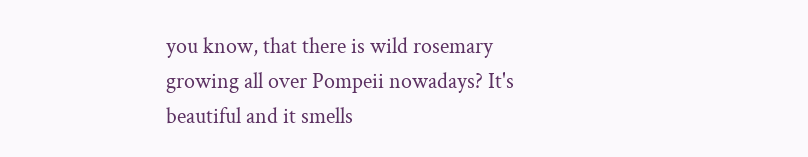you know, that there is wild rosemary growing all over Pompeii nowadays? It's beautiful and it smells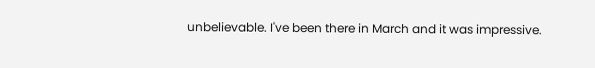unbelievable. I've been there in March and it was impressive.